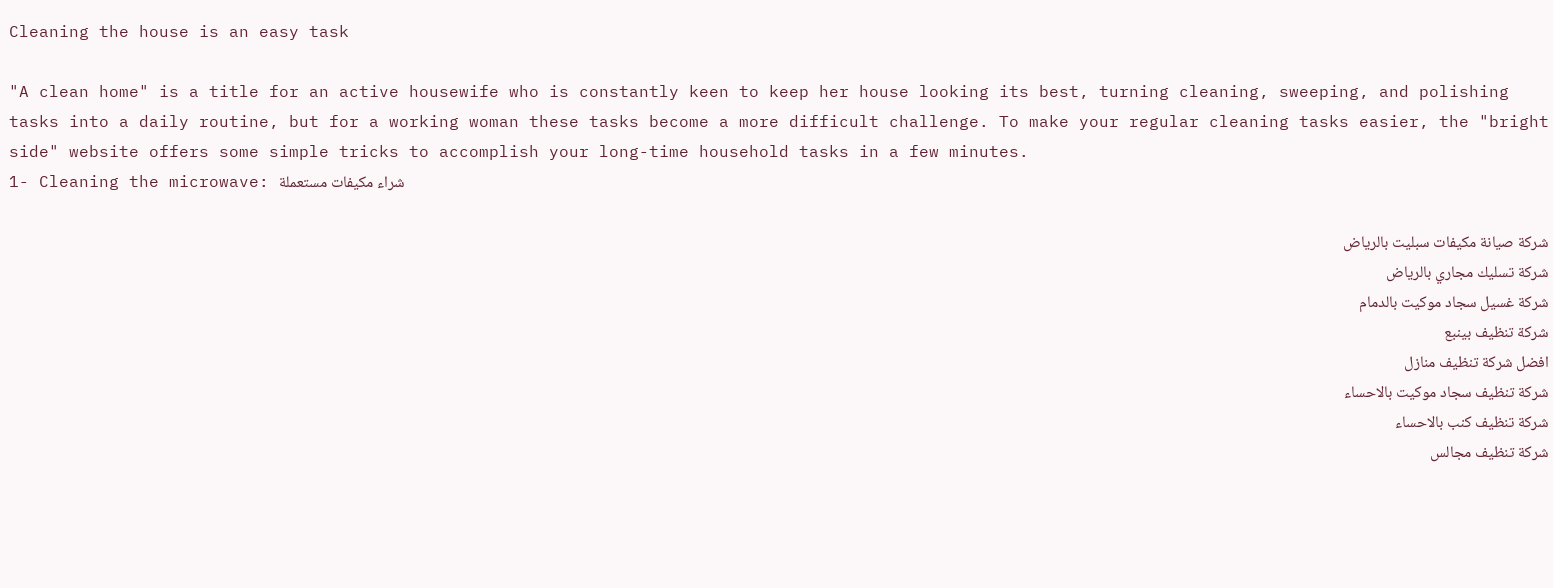Cleaning the house is an easy task

"A clean home" is a title for an active housewife who is constantly keen to keep her house looking its best, turning cleaning, sweeping, and polishing tasks into a daily routine, but for a working woman these tasks become a more difficult challenge. To make your regular cleaning tasks easier, the "bright side" website offers some simple tricks to accomplish your long-time household tasks in a few minutes.
1- Cleaning the microwave: شراء مكيفات مستعملة

شركة صيانة مكيفات سبليت بالرياض
شركة تسليك مجاري بالرياض
شركة غسيل سجاد موكيت بالدمام
شركة تنظيف بينبع
افضل شركة تنظيف منازل
شركة تنظيف سجاد موكيت بالاحساء
شركة تنظيف كنب بالاحساء
شركة تنظيف مجالس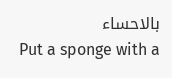بالاحساء
Put a sponge with a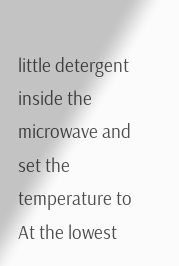little detergent inside the microwave and set the temperature to
At the lowest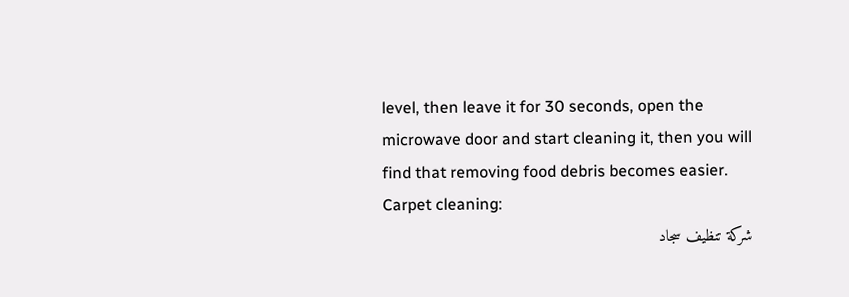level, then leave it for 30 seconds, open the microwave door and start cleaning it, then you will find that removing food debris becomes easier.
Carpet cleaning:
شركة تنظيف سجاد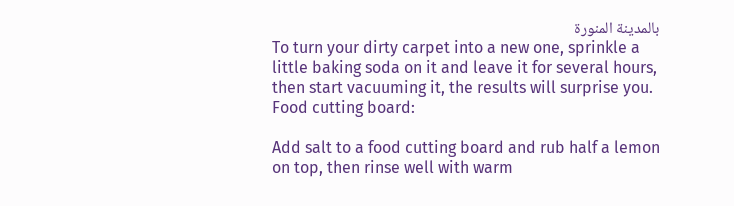بالمدينة المنورة
To turn your dirty carpet into a new one, sprinkle a little baking soda on it and leave it for several hours, then start vacuuming it, the results will surprise you.
Food cutting board:

Add salt to a food cutting board and rub half a lemon on top, then rinse well with warm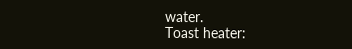water.
Toast heater: